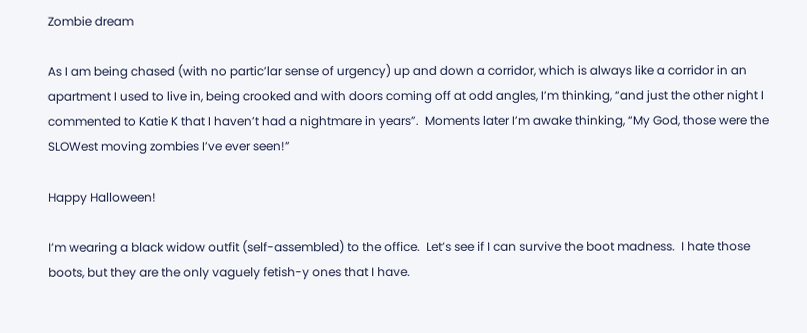Zombie dream

As I am being chased (with no partic’lar sense of urgency) up and down a corridor, which is always like a corridor in an apartment I used to live in, being crooked and with doors coming off at odd angles, I’m thinking, “and just the other night I commented to Katie K that I haven’t had a nightmare in years”.  Moments later I’m awake thinking, “My God, those were the SLOWest moving zombies I’ve ever seen!”

Happy Halloween!

I’m wearing a black widow outfit (self-assembled) to the office.  Let’s see if I can survive the boot madness.  I hate those boots, but they are the only vaguely fetish-y ones that I have.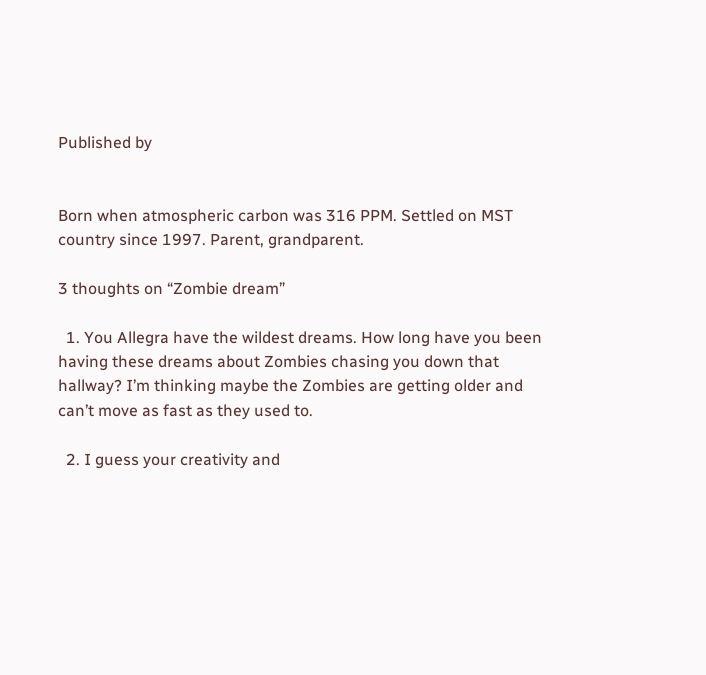Published by


Born when atmospheric carbon was 316 PPM. Settled on MST country since 1997. Parent, grandparent.

3 thoughts on “Zombie dream”

  1. You Allegra have the wildest dreams. How long have you been having these dreams about Zombies chasing you down that hallway? I’m thinking maybe the Zombies are getting older and can’t move as fast as they used to.

  2. I guess your creativity and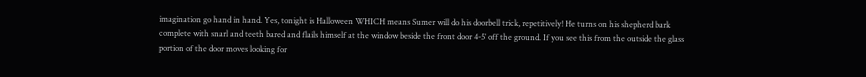imagination go hand in hand. Yes, tonight is Halloween WHICH means Sumer will do his doorbell trick, repetitively! He turns on his shepherd bark complete with snarl and teeth bared and flails himself at the window beside the front door 4-5′ off the ground. If you see this from the outside the glass portion of the door moves looking for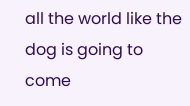all the world like the dog is going to come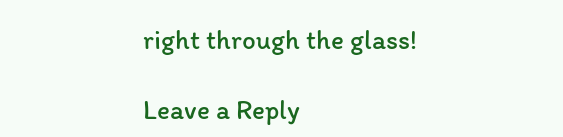right through the glass!

Leave a Reply